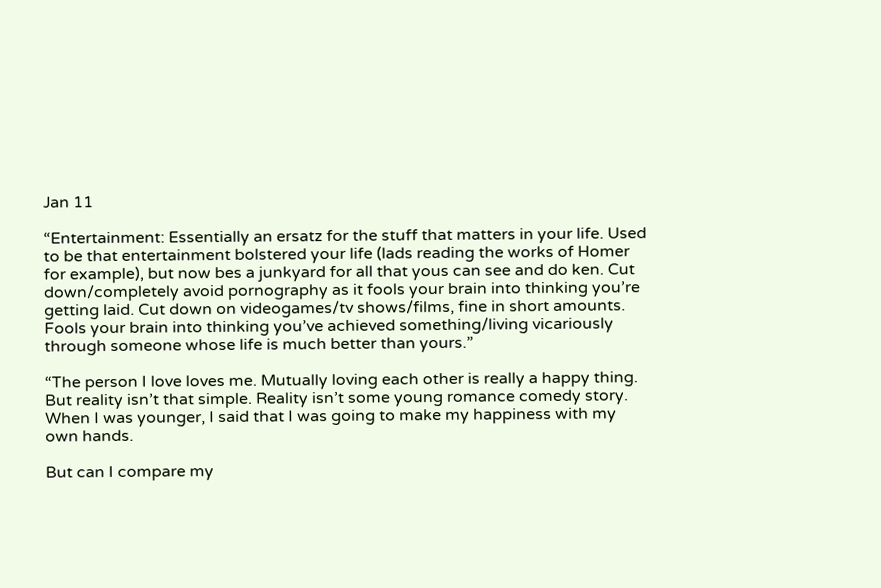Jan 11

“Entertainment: Essentially an ersatz for the stuff that matters in your life. Used to be that entertainment bolstered your life (lads reading the works of Homer for example), but now bes a junkyard for all that yous can see and do ken. Cut down/completely avoid pornography as it fools your brain into thinking you’re getting laid. Cut down on videogames/tv shows/films, fine in short amounts. Fools your brain into thinking you’ve achieved something/living vicariously through someone whose life is much better than yours.”

“The person I love loves me. Mutually loving each other is really a happy thing.
But reality isn’t that simple. Reality isn’t some young romance comedy story.
When I was younger, I said that I was going to make my happiness with my own hands.

But can I compare my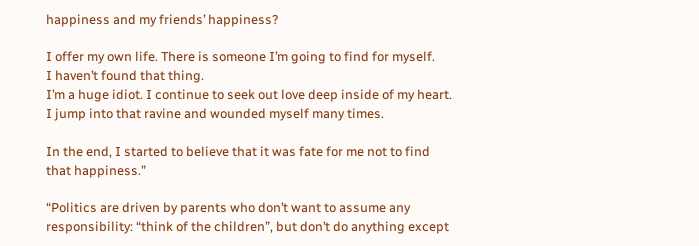happiness and my friends’ happiness?

I offer my own life. There is someone I’m going to find for myself.
I haven’t found that thing.
I’m a huge idiot. I continue to seek out love deep inside of my heart. I jump into that ravine and wounded myself many times.

In the end, I started to believe that it was fate for me not to find that happiness.”

“Politics are driven by parents who don’t want to assume any responsibility: “think of the children”, but don’t do anything except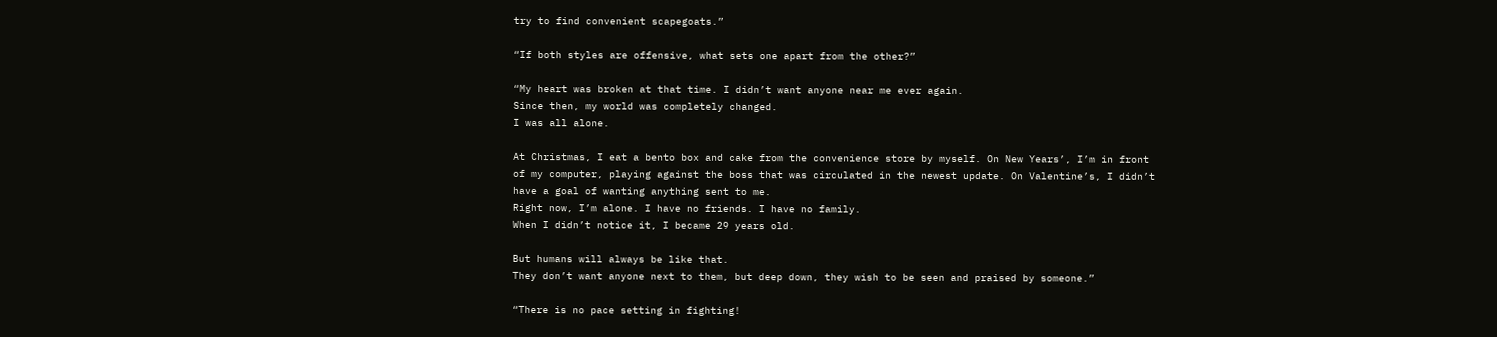try to find convenient scapegoats.”

“If both styles are offensive, what sets one apart from the other?”

“My heart was broken at that time. I didn’t want anyone near me ever again.
Since then, my world was completely changed.
I was all alone.

At Christmas, I eat a bento box and cake from the convenience store by myself. On New Years’, I’m in front of my computer, playing against the boss that was circulated in the newest update. On Valentine’s, I didn’t have a goal of wanting anything sent to me.
Right now, I’m alone. I have no friends. I have no family.
When I didn’t notice it, I became 29 years old.

But humans will always be like that.
They don’t want anyone next to them, but deep down, they wish to be seen and praised by someone.”

“There is no pace setting in fighting!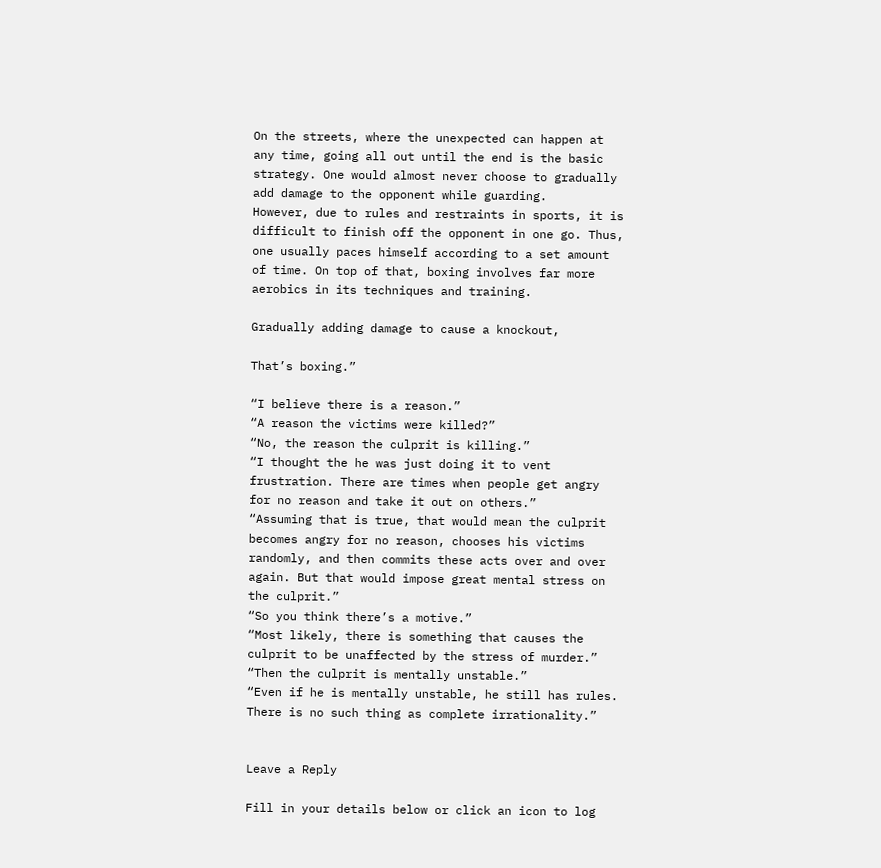On the streets, where the unexpected can happen at any time, going all out until the end is the basic strategy. One would almost never choose to gradually add damage to the opponent while guarding.
However, due to rules and restraints in sports, it is difficult to finish off the opponent in one go. Thus, one usually paces himself according to a set amount of time. On top of that, boxing involves far more aerobics in its techniques and training.

Gradually adding damage to cause a knockout,

That’s boxing.”

“I believe there is a reason.”
“A reason the victims were killed?”
“No, the reason the culprit is killing.”
“I thought the he was just doing it to vent frustration. There are times when people get angry for no reason and take it out on others.”
“Assuming that is true, that would mean the culprit becomes angry for no reason, chooses his victims randomly, and then commits these acts over and over again. But that would impose great mental stress on the culprit.”
“So you think there’s a motive.”
“Most likely, there is something that causes the culprit to be unaffected by the stress of murder.”
“Then the culprit is mentally unstable.”
“Even if he is mentally unstable, he still has rules. There is no such thing as complete irrationality.”


Leave a Reply

Fill in your details below or click an icon to log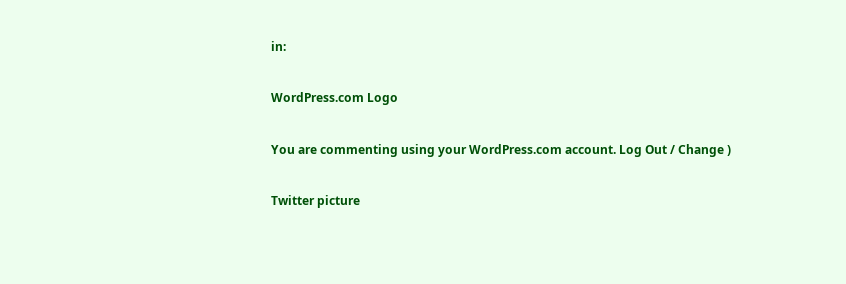in:

WordPress.com Logo

You are commenting using your WordPress.com account. Log Out / Change )

Twitter picture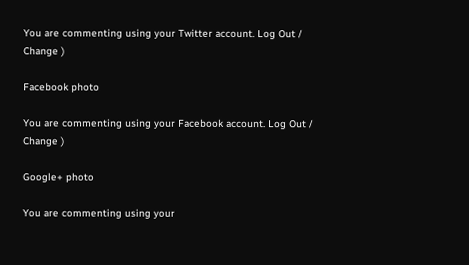You are commenting using your Twitter account. Log Out / Change )

Facebook photo

You are commenting using your Facebook account. Log Out / Change )

Google+ photo

You are commenting using your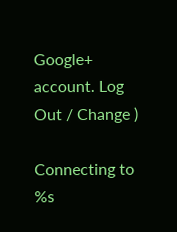Google+ account. Log Out / Change )

Connecting to %s